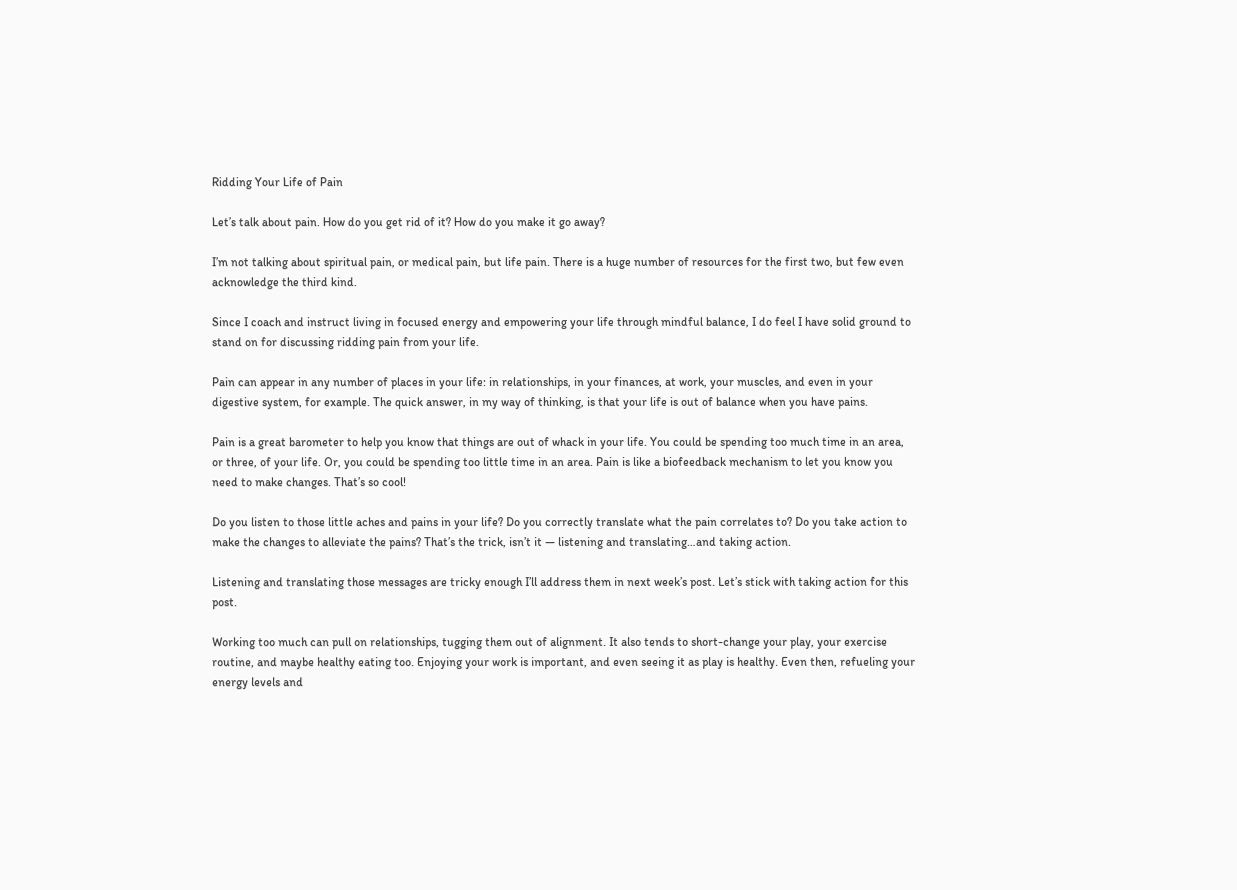Ridding Your Life of Pain

Let’s talk about pain. How do you get rid of it? How do you make it go away?

I’m not talking about spiritual pain, or medical pain, but life pain. There is a huge number of resources for the first two, but few even acknowledge the third kind.

Since I coach and instruct living in focused energy and empowering your life through mindful balance, I do feel I have solid ground to stand on for discussing ridding pain from your life.

Pain can appear in any number of places in your life: in relationships, in your finances, at work, your muscles, and even in your digestive system, for example. The quick answer, in my way of thinking, is that your life is out of balance when you have pains.

Pain is a great barometer to help you know that things are out of whack in your life. You could be spending too much time in an area, or three, of your life. Or, you could be spending too little time in an area. Pain is like a biofeedback mechanism to let you know you need to make changes. That’s so cool!

Do you listen to those little aches and pains in your life? Do you correctly translate what the pain correlates to? Do you take action to make the changes to alleviate the pains? That’s the trick, isn’t it — listening and translating…and taking action.

Listening and translating those messages are tricky enough I’ll address them in next week’s post. Let’s stick with taking action for this post.

Working too much can pull on relationships, tugging them out of alignment. It also tends to short-change your play, your exercise routine, and maybe healthy eating too. Enjoying your work is important, and even seeing it as play is healthy. Even then, refueling your energy levels and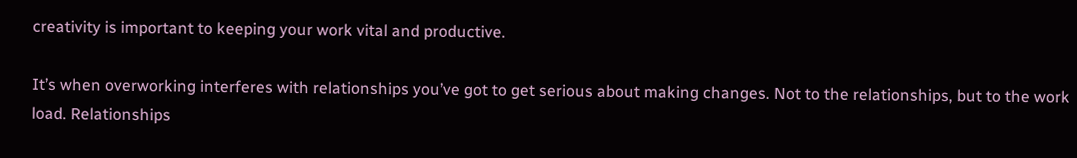creativity is important to keeping your work vital and productive.

It’s when overworking interferes with relationships you’ve got to get serious about making changes. Not to the relationships, but to the work load. Relationships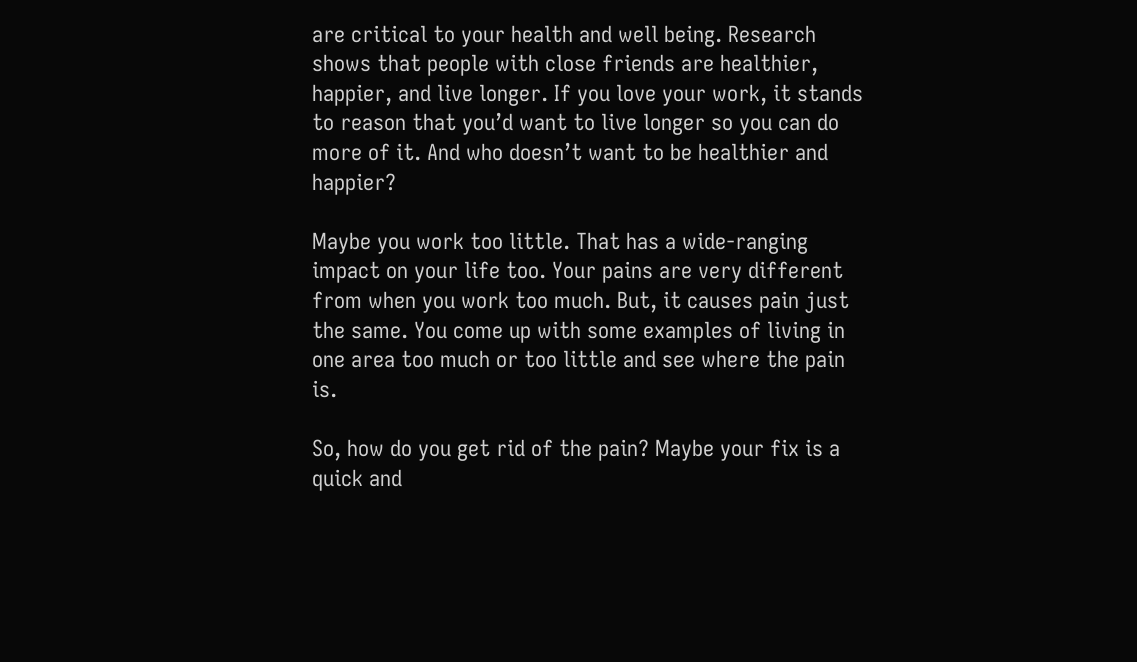are critical to your health and well being. Research shows that people with close friends are healthier, happier, and live longer. If you love your work, it stands to reason that you’d want to live longer so you can do more of it. And who doesn’t want to be healthier and happier?

Maybe you work too little. That has a wide-ranging impact on your life too. Your pains are very different from when you work too much. But, it causes pain just the same. You come up with some examples of living in one area too much or too little and see where the pain is.

So, how do you get rid of the pain? Maybe your fix is a quick and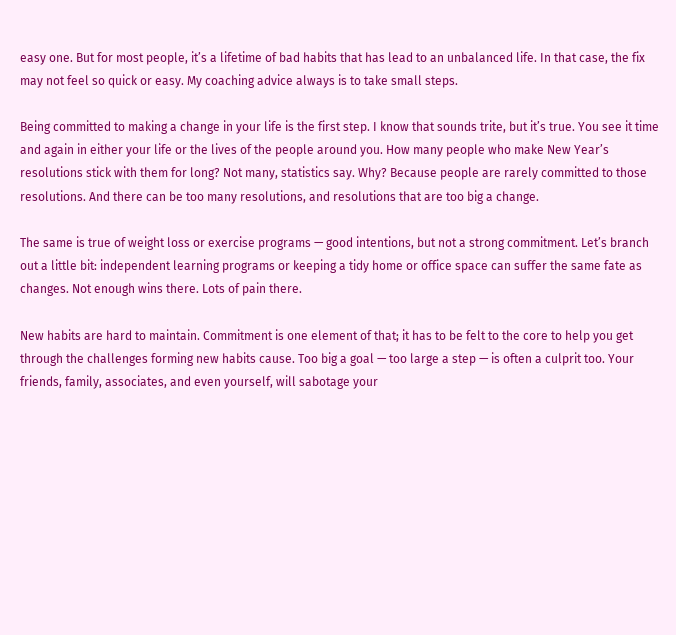easy one. But for most people, it’s a lifetime of bad habits that has lead to an unbalanced life. In that case, the fix may not feel so quick or easy. My coaching advice always is to take small steps.

Being committed to making a change in your life is the first step. I know that sounds trite, but it’s true. You see it time and again in either your life or the lives of the people around you. How many people who make New Year’s resolutions stick with them for long? Not many, statistics say. Why? Because people are rarely committed to those resolutions. And there can be too many resolutions, and resolutions that are too big a change.

The same is true of weight loss or exercise programs — good intentions, but not a strong commitment. Let’s branch out a little bit: independent learning programs or keeping a tidy home or office space can suffer the same fate as changes. Not enough wins there. Lots of pain there.

New habits are hard to maintain. Commitment is one element of that; it has to be felt to the core to help you get through the challenges forming new habits cause. Too big a goal — too large a step — is often a culprit too. Your friends, family, associates, and even yourself, will sabotage your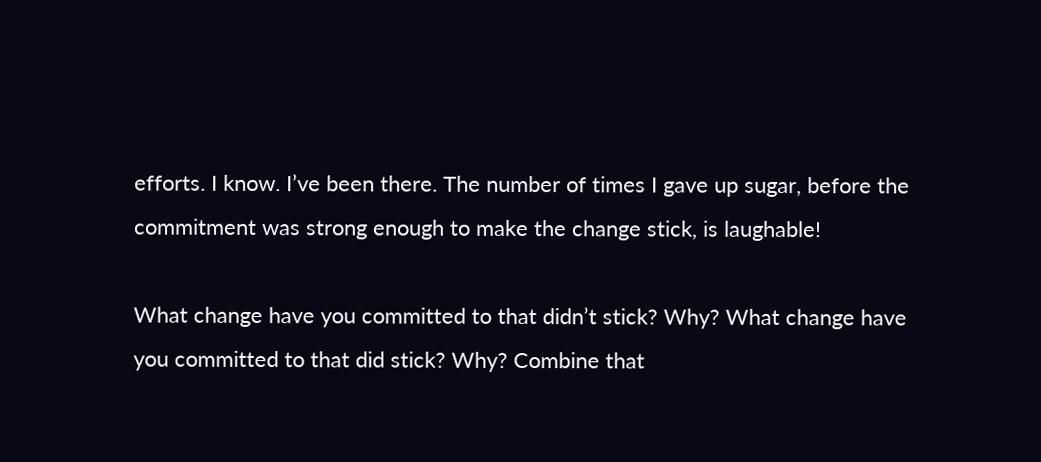efforts. I know. I’ve been there. The number of times I gave up sugar, before the commitment was strong enough to make the change stick, is laughable!

What change have you committed to that didn’t stick? Why? What change have you committed to that did stick? Why? Combine that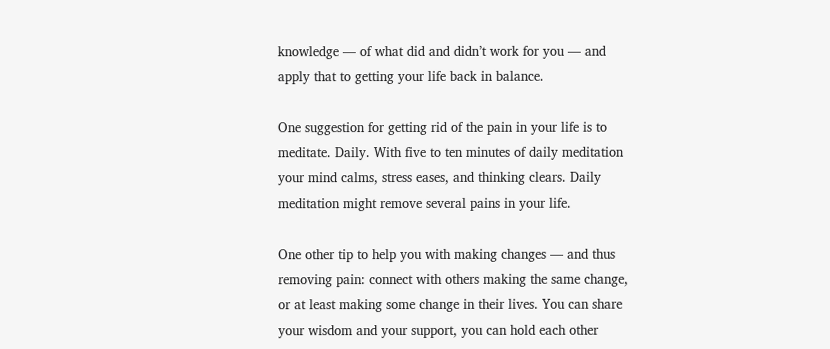knowledge — of what did and didn’t work for you — and apply that to getting your life back in balance.

One suggestion for getting rid of the pain in your life is to meditate. Daily. With five to ten minutes of daily meditation your mind calms, stress eases, and thinking clears. Daily meditation might remove several pains in your life.

One other tip to help you with making changes — and thus removing pain: connect with others making the same change, or at least making some change in their lives. You can share your wisdom and your support, you can hold each other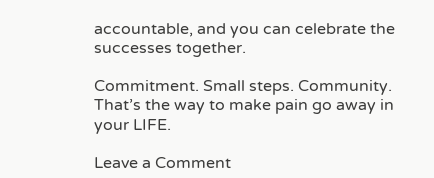accountable, and you can celebrate the successes together.

Commitment. Small steps. Community. That’s the way to make pain go away in your LIFE.

Leave a Comment